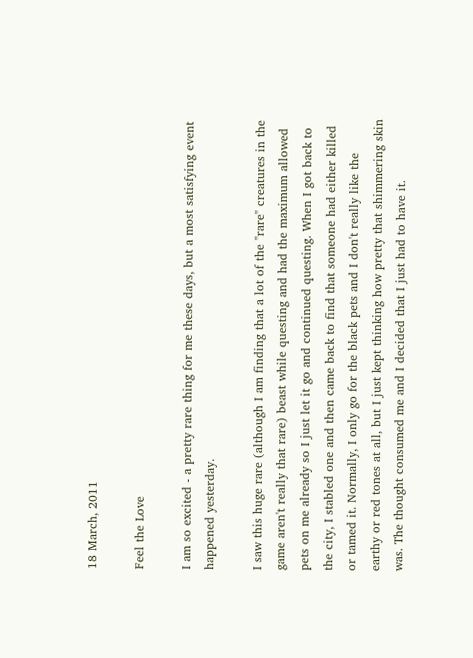18 March, 2011

Feel the Love

I am so excited - a pretty rare thing for me these days, but a most satisfying event happened yesterday.

I saw this huge rare (although I am finding that a lot of the "rare" creatures in the game aren't really that rare) beast while questing and had the maximum allowed pets on me already so I just let it go and continued questing. When I got back to the city, I stabled one and then came back to find that someone had either killed or tamed it. Normally, I only go for the black pets and I don't really like the earthy or red tones at all, but I just kept thinking how pretty that shimmering skin was. The thought consumed me and I decided that I just had to have it.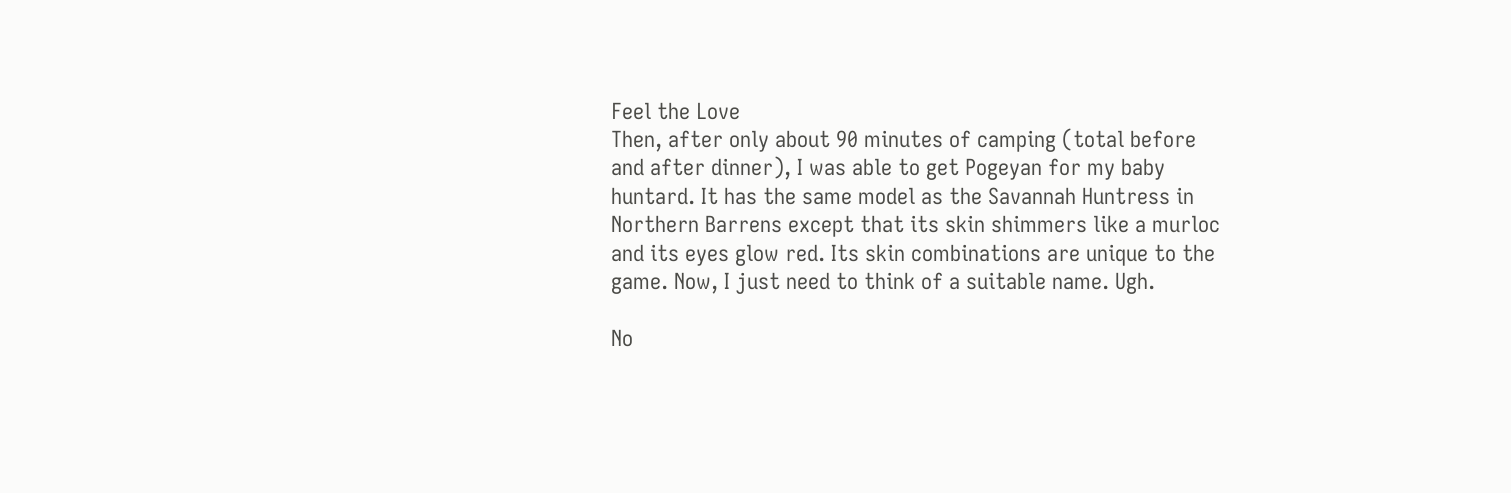Feel the Love
Then, after only about 90 minutes of camping (total before and after dinner), I was able to get Pogeyan for my baby huntard. It has the same model as the Savannah Huntress in Northern Barrens except that its skin shimmers like a murloc and its eyes glow red. Its skin combinations are unique to the game. Now, I just need to think of a suitable name. Ugh.

No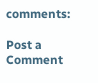comments:

Post a Comment